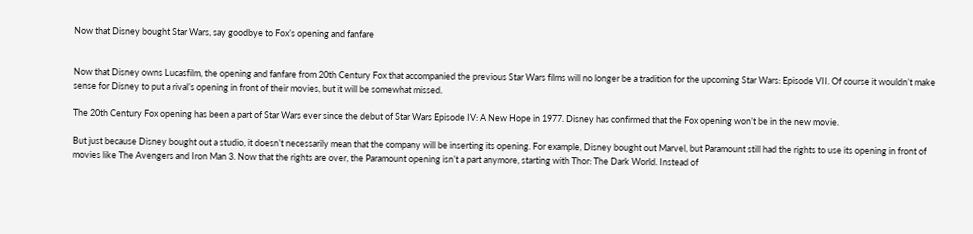Now that Disney bought Star Wars, say goodbye to Fox’s opening and fanfare


Now that Disney owns Lucasfilm, the opening and fanfare from 20th Century Fox that accompanied the previous Star Wars films will no longer be a tradition for the upcoming Star Wars: Episode VII. Of course it wouldn’t make sense for Disney to put a rival’s opening in front of their movies, but it will be somewhat missed.

The 20th Century Fox opening has been a part of Star Wars ever since the debut of Star Wars Episode IV: A New Hope in 1977. Disney has confirmed that the Fox opening won’t be in the new movie.

But just because Disney bought out a studio, it doesn’t necessarily mean that the company will be inserting its opening. For example, Disney bought out Marvel, but Paramount still had the rights to use its opening in front of movies like The Avengers and Iron Man 3. Now that the rights are over, the Paramount opening isn’t a part anymore, starting with Thor: The Dark World. Instead of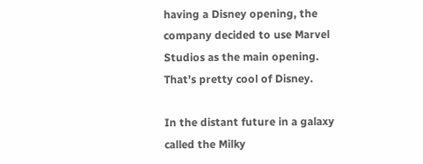having a Disney opening, the company decided to use Marvel Studios as the main opening. That’s pretty cool of Disney.

In the distant future in a galaxy called the Milky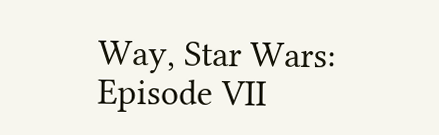Way, Star Wars: Episode VII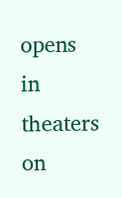opens in theaters on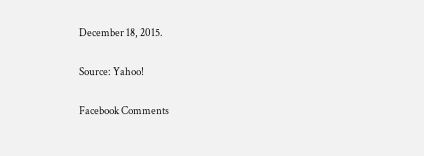December 18, 2015.

Source: Yahoo!

Facebook Comments